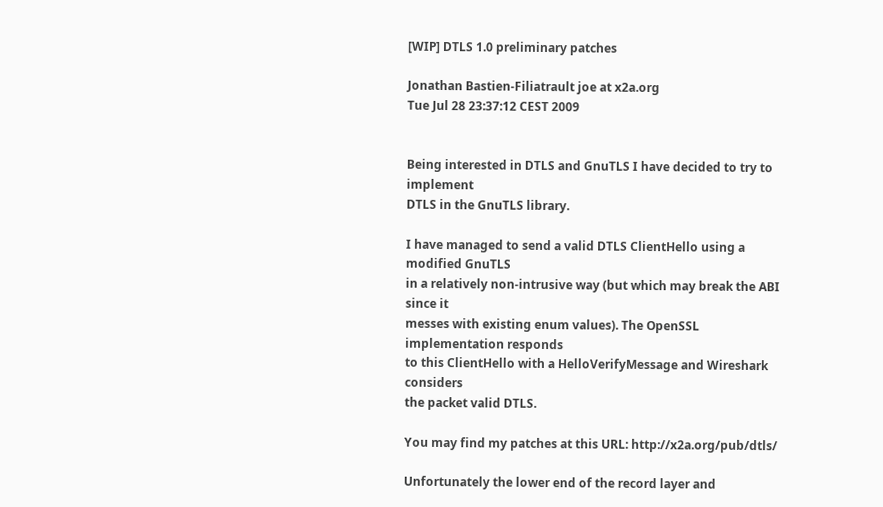[WIP] DTLS 1.0 preliminary patches

Jonathan Bastien-Filiatrault joe at x2a.org
Tue Jul 28 23:37:12 CEST 2009


Being interested in DTLS and GnuTLS I have decided to try to implement
DTLS in the GnuTLS library.

I have managed to send a valid DTLS ClientHello using a modified GnuTLS
in a relatively non-intrusive way (but which may break the ABI since it
messes with existing enum values). The OpenSSL implementation responds
to this ClientHello with a HelloVerifyMessage and Wireshark considers
the packet valid DTLS.

You may find my patches at this URL: http://x2a.org/pub/dtls/

Unfortunately the lower end of the record layer and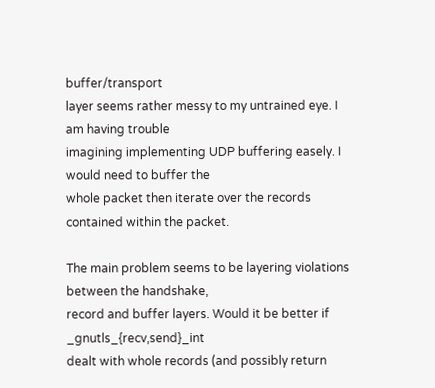buffer/transport
layer seems rather messy to my untrained eye. I am having trouble
imagining implementing UDP buffering easely. I would need to buffer the
whole packet then iterate over the records contained within the packet.

The main problem seems to be layering violations between the handshake,
record and buffer layers. Would it be better if _gnutls_{recv,send}_int
dealt with whole records (and possibly return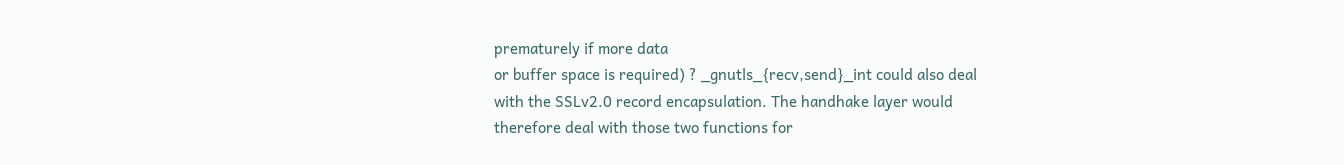prematurely if more data
or buffer space is required) ? _gnutls_{recv,send}_int could also deal
with the SSLv2.0 record encapsulation. The handhake layer would
therefore deal with those two functions for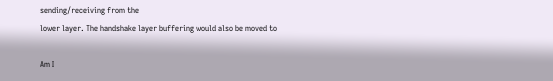sending/receiving from the
lower layer. The handshake layer buffering would also be moved to

Am I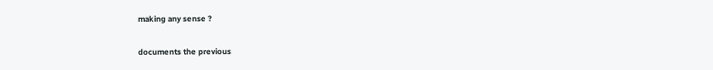making any sense ?

documents the previous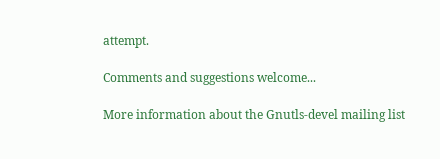attempt.

Comments and suggestions welcome...

More information about the Gnutls-devel mailing list